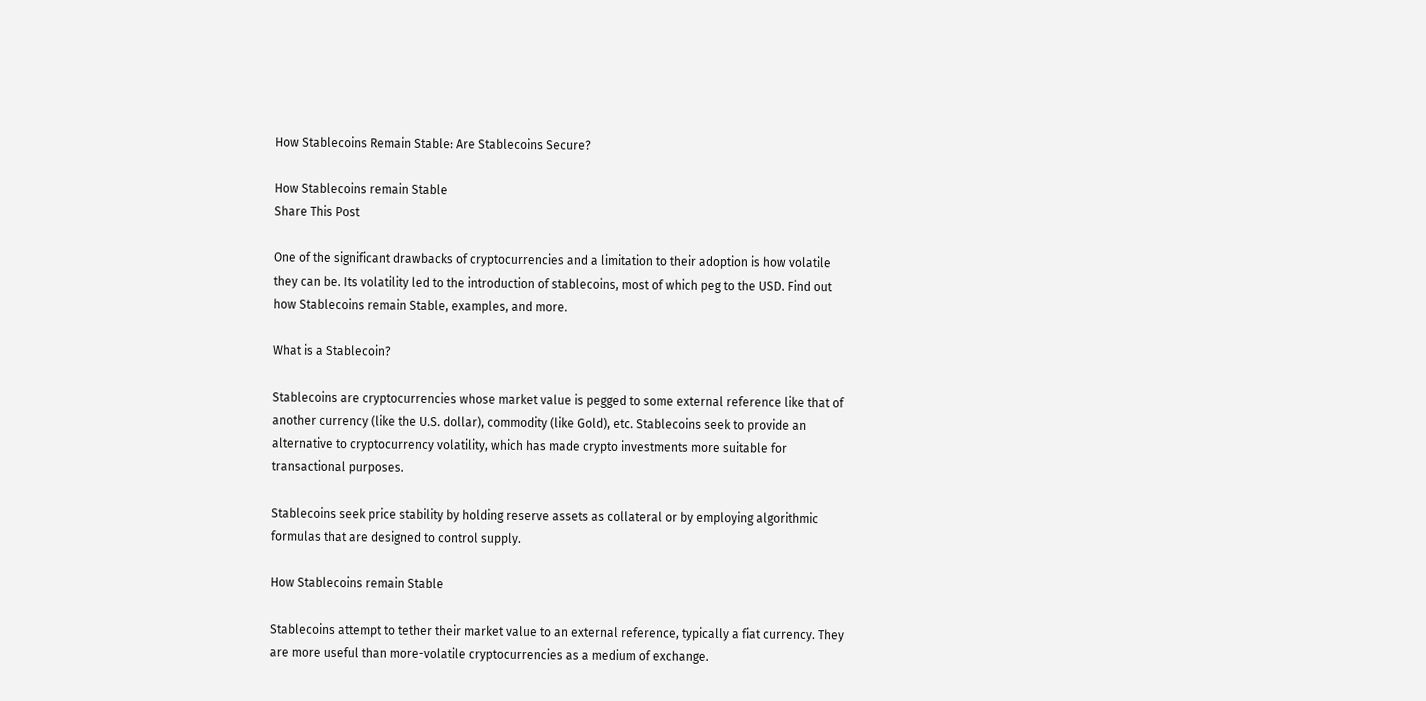How Stablecoins Remain Stable: Are Stablecoins Secure?

How Stablecoins remain Stable
Share This Post

One of the significant drawbacks of cryptocurrencies and a limitation to their adoption is how volatile they can be. Its volatility led to the introduction of stablecoins, most of which peg to the USD. Find out how Stablecoins remain Stable, examples, and more.

What is a Stablecoin?

Stablecoins are cryptocurrencies whose market value is pegged to some external reference like that of another currency (like the U.S. dollar), commodity (like Gold), etc. Stablecoins seek to provide an alternative to cryptocurrency volatility, which has made crypto investments more suitable for transactional purposes.

Stablecoins seek price stability by holding reserve assets as collateral or by employing algorithmic formulas that are designed to control supply.

How Stablecoins remain Stable

Stablecoins attempt to tether their market value to an external reference, typically a fiat currency. They are more useful than more-volatile cryptocurrencies as a medium of exchange.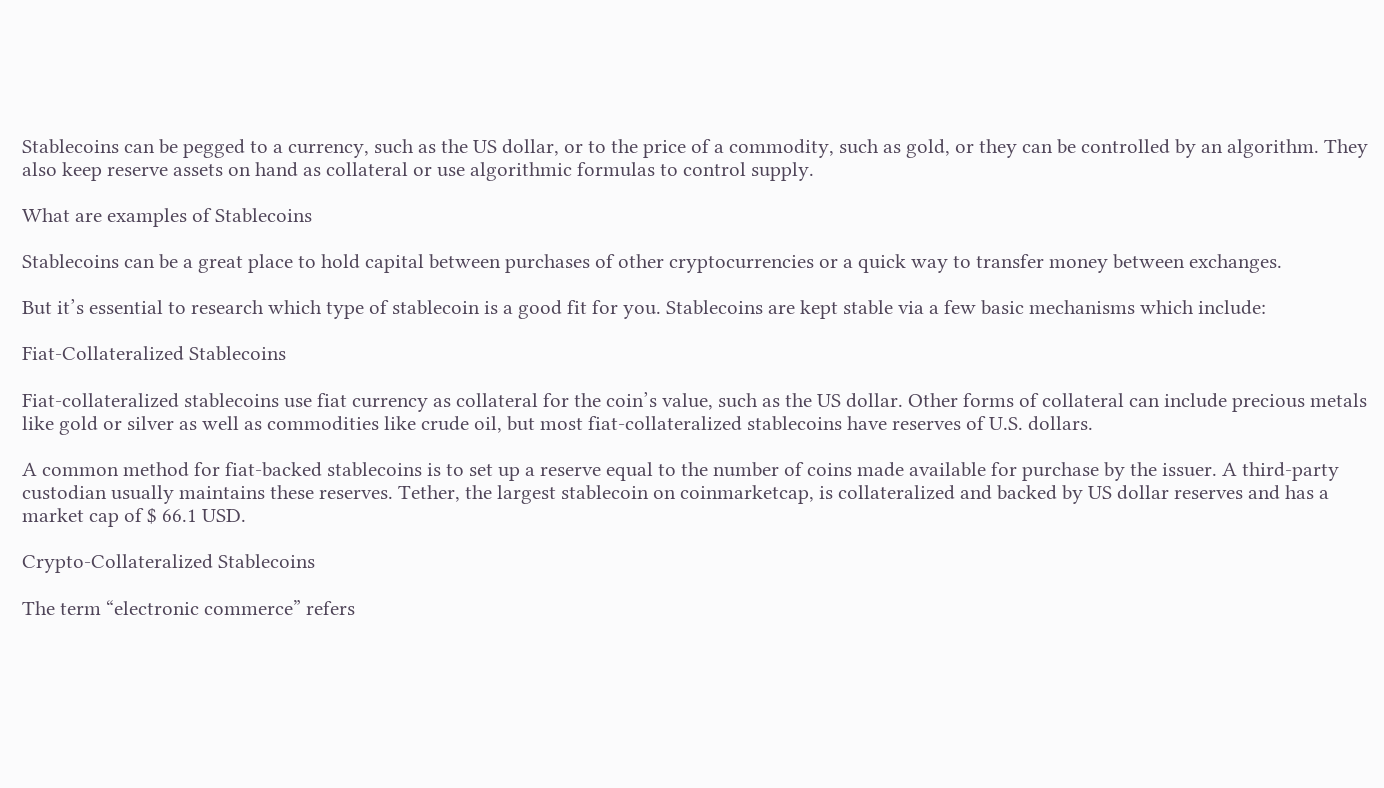Stablecoins can be pegged to a currency, such as the US dollar, or to the price of a commodity, such as gold, or they can be controlled by an algorithm. They also keep reserve assets on hand as collateral or use algorithmic formulas to control supply.

What are examples of Stablecoins

Stablecoins can be a great place to hold capital between purchases of other cryptocurrencies or a quick way to transfer money between exchanges.

But it’s essential to research which type of stablecoin is a good fit for you. Stablecoins are kept stable via a few basic mechanisms which include:

Fiat-Collateralized Stablecoins

Fiat-collateralized stablecoins use fiat currency as collateral for the coin’s value, such as the US dollar. Other forms of collateral can include precious metals like gold or silver as well as commodities like crude oil, but most fiat-collateralized stablecoins have reserves of U.S. dollars.

A common method for fiat-backed stablecoins is to set up a reserve equal to the number of coins made available for purchase by the issuer. A third-party custodian usually maintains these reserves. Tether, the largest stablecoin on coinmarketcap, is collateralized and backed by US dollar reserves and has a market cap of $ 66.1 USD.

Crypto-Collateralized Stablecoins

The term “electronic commerce” refers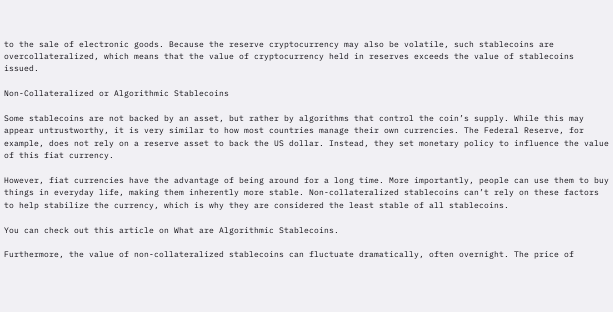to the sale of electronic goods. Because the reserve cryptocurrency may also be volatile, such stablecoins are overcollateralized, which means that the value of cryptocurrency held in reserves exceeds the value of stablecoins issued.

Non-Collateralized or Algorithmic Stablecoins

Some stablecoins are not backed by an asset, but rather by algorithms that control the coin’s supply. While this may appear untrustworthy, it is very similar to how most countries manage their own currencies. The Federal Reserve, for example, does not rely on a reserve asset to back the US dollar. Instead, they set monetary policy to influence the value of this fiat currency.

However, fiat currencies have the advantage of being around for a long time. More importantly, people can use them to buy things in everyday life, making them inherently more stable. Non-collateralized stablecoins can’t rely on these factors to help stabilize the currency, which is why they are considered the least stable of all stablecoins.

You can check out this article on What are Algorithmic Stablecoins.

Furthermore, the value of non-collateralized stablecoins can fluctuate dramatically, often overnight. The price of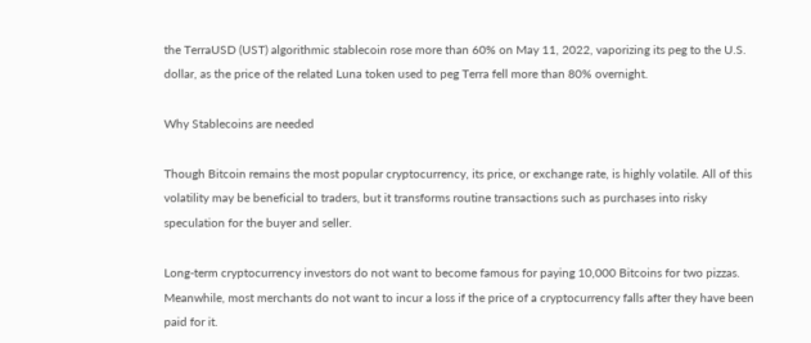the TerraUSD (UST) algorithmic stablecoin rose more than 60% on May 11, 2022, vaporizing its peg to the U.S. dollar, as the price of the related Luna token used to peg Terra fell more than 80% overnight.

Why Stablecoins are needed

Though Bitcoin remains the most popular cryptocurrency, its price, or exchange rate, is highly volatile. All of this volatility may be beneficial to traders, but it transforms routine transactions such as purchases into risky speculation for the buyer and seller.

Long-term cryptocurrency investors do not want to become famous for paying 10,000 Bitcoins for two pizzas. Meanwhile, most merchants do not want to incur a loss if the price of a cryptocurrency falls after they have been paid for it.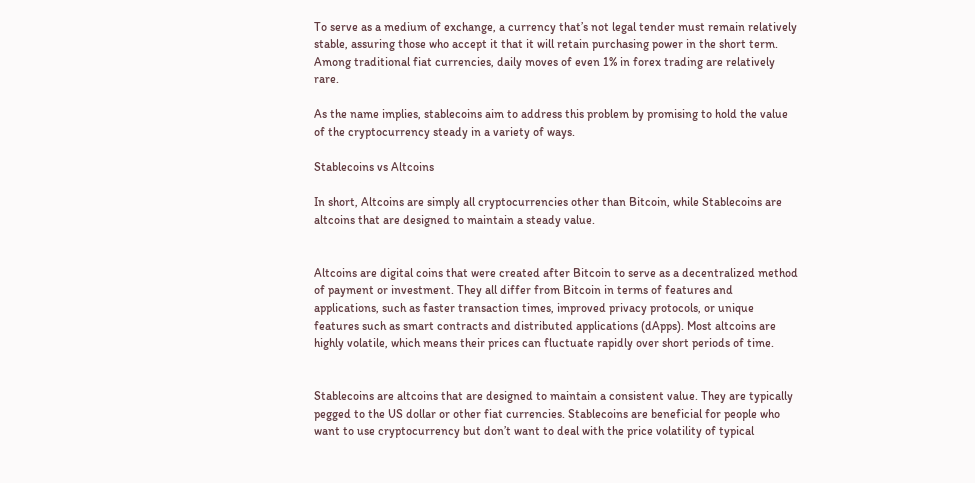To serve as a medium of exchange, a currency that’s not legal tender must remain relatively stable, assuring those who accept it that it will retain purchasing power in the short term. Among traditional fiat currencies, daily moves of even 1% in forex trading are relatively rare.

As the name implies, stablecoins aim to address this problem by promising to hold the value of the cryptocurrency steady in a variety of ways.

Stablecoins vs Altcoins

In short, Altcoins are simply all cryptocurrencies other than Bitcoin, while Stablecoins are altcoins that are designed to maintain a steady value.


Altcoins are digital coins that were created after Bitcoin to serve as a decentralized method of payment or investment. They all differ from Bitcoin in terms of features and applications, such as faster transaction times, improved privacy protocols, or unique features such as smart contracts and distributed applications (dApps). Most altcoins are highly volatile, which means their prices can fluctuate rapidly over short periods of time.


Stablecoins are altcoins that are designed to maintain a consistent value. They are typically pegged to the US dollar or other fiat currencies. Stablecoins are beneficial for people who want to use cryptocurrency but don’t want to deal with the price volatility of typical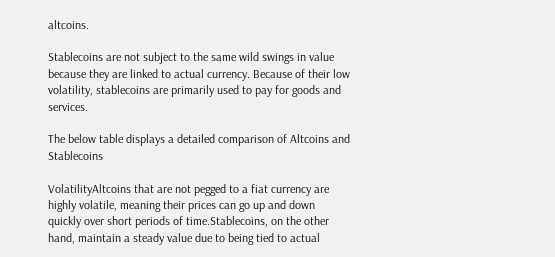altcoins.

Stablecoins are not subject to the same wild swings in value because they are linked to actual currency. Because of their low volatility, stablecoins are primarily used to pay for goods and services.

The below table displays a detailed comparison of Altcoins and Stablecoins

VolatilityAltcoins that are not pegged to a fiat currency are highly volatile, meaning their prices can go up and down quickly over short periods of time.Stablecoins, on the other hand, maintain a steady value due to being tied to actual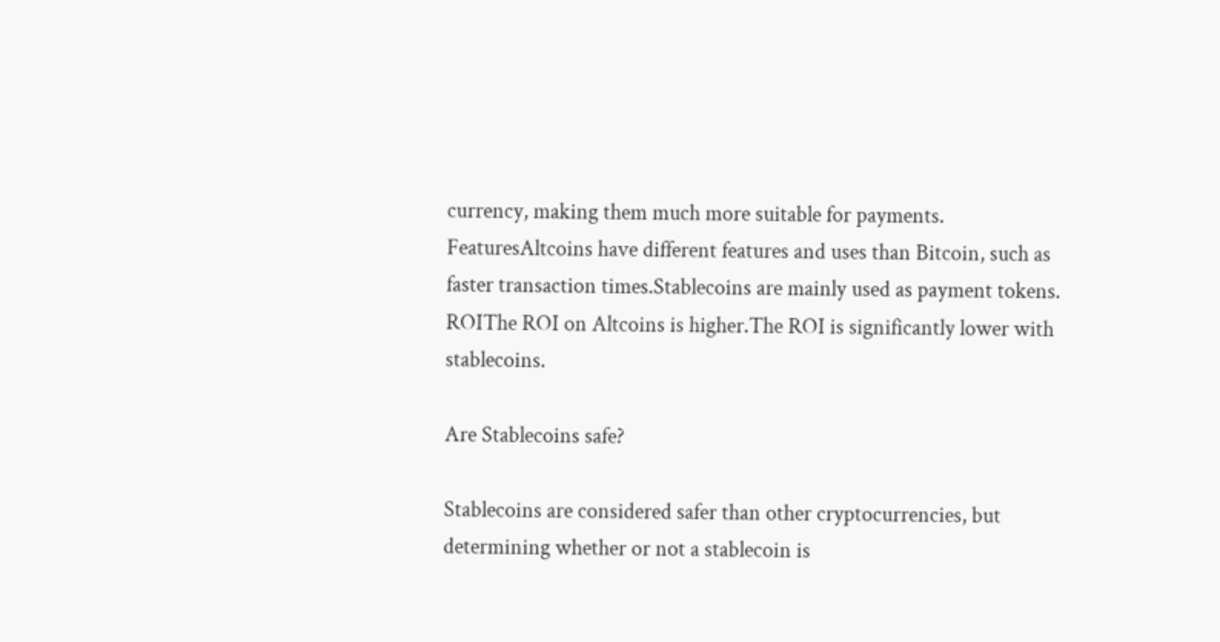currency, making them much more suitable for payments.
FeaturesAltcoins have different features and uses than Bitcoin, such as faster transaction times.Stablecoins are mainly used as payment tokens.
ROIThe ROI on Altcoins is higher.The ROI is significantly lower with stablecoins.

Are Stablecoins safe?

Stablecoins are considered safer than other cryptocurrencies, but determining whether or not a stablecoin is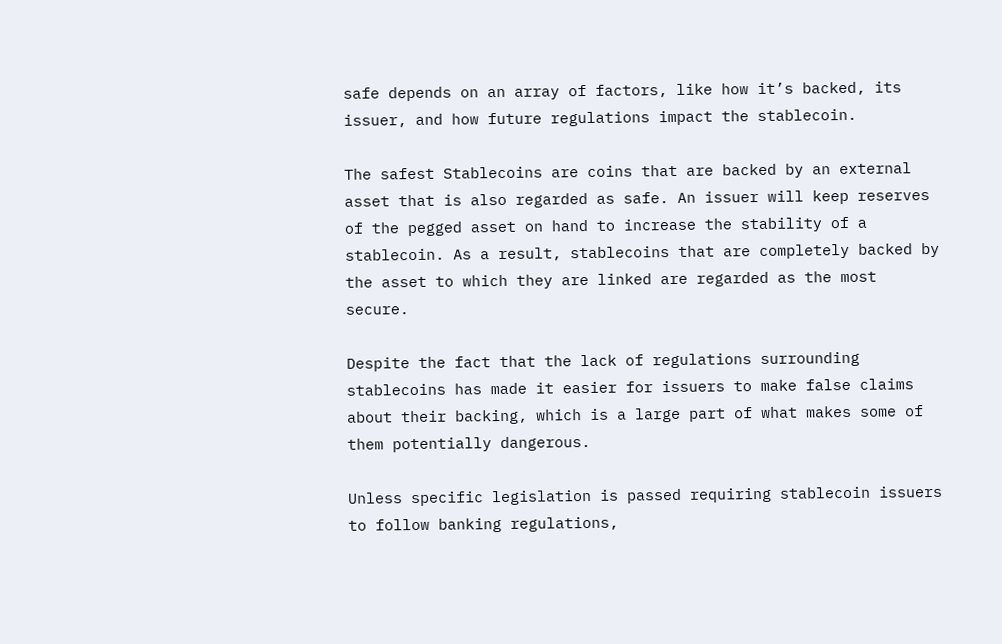safe depends on an array of factors, like how it’s backed, its issuer, and how future regulations impact the stablecoin.

The safest Stablecoins are coins that are backed by an external asset that is also regarded as safe. An issuer will keep reserves of the pegged asset on hand to increase the stability of a stablecoin. As a result, stablecoins that are completely backed by the asset to which they are linked are regarded as the most secure.

Despite the fact that the lack of regulations surrounding stablecoins has made it easier for issuers to make false claims about their backing, which is a large part of what makes some of them potentially dangerous.

Unless specific legislation is passed requiring stablecoin issuers to follow banking regulations,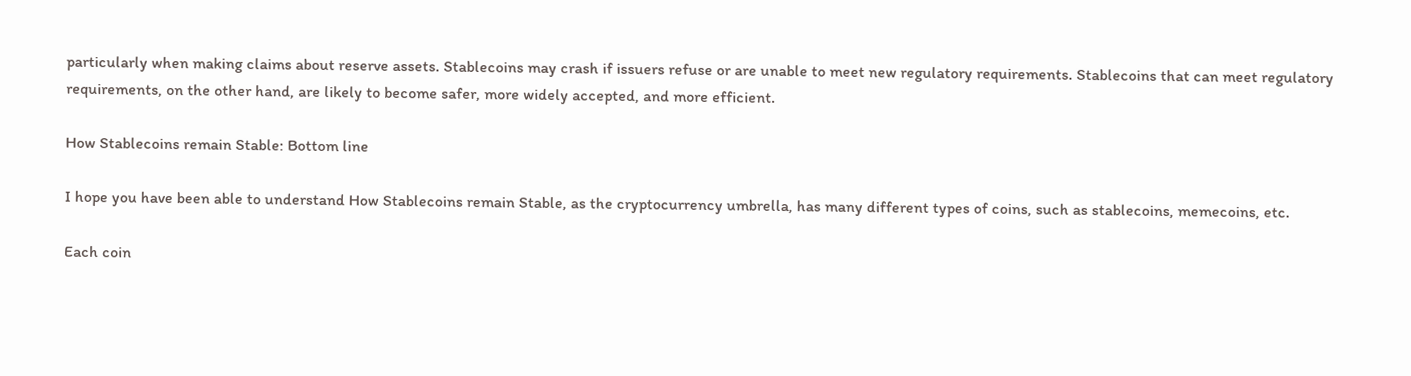particularly when making claims about reserve assets. Stablecoins may crash if issuers refuse or are unable to meet new regulatory requirements. Stablecoins that can meet regulatory requirements, on the other hand, are likely to become safer, more widely accepted, and more efficient.

How Stablecoins remain Stable: Bottom line

I hope you have been able to understand How Stablecoins remain Stable, as the cryptocurrency umbrella, has many different types of coins, such as stablecoins, memecoins, etc.

Each coin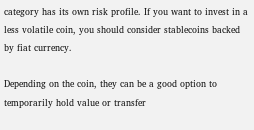category has its own risk profile. If you want to invest in a less volatile coin, you should consider stablecoins backed by fiat currency.

Depending on the coin, they can be a good option to temporarily hold value or transfer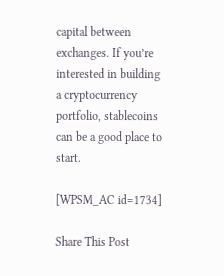capital between exchanges. If you’re interested in building a cryptocurrency portfolio, stablecoins can be a good place to start.

[WPSM_AC id=1734]

Share This Post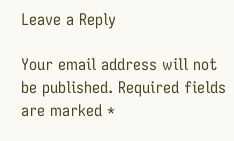Leave a Reply

Your email address will not be published. Required fields are marked *